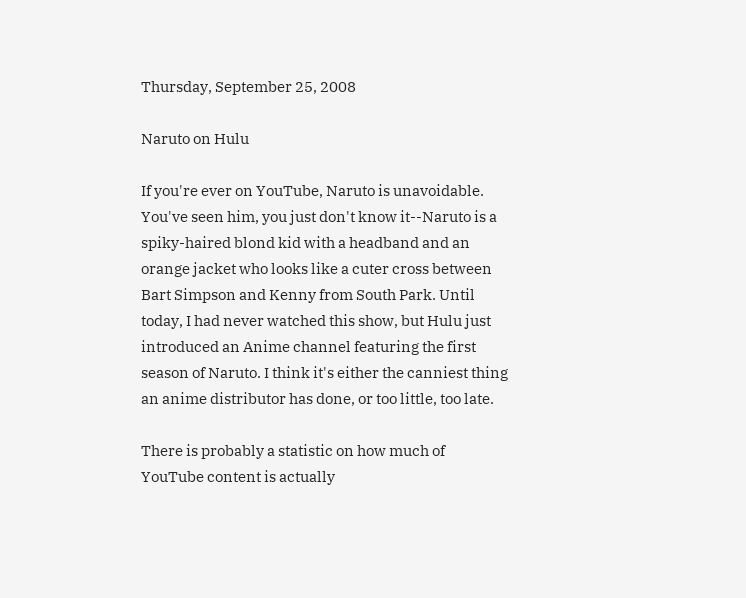Thursday, September 25, 2008

Naruto on Hulu

If you're ever on YouTube, Naruto is unavoidable. You've seen him, you just don't know it--Naruto is a spiky-haired blond kid with a headband and an orange jacket who looks like a cuter cross between Bart Simpson and Kenny from South Park. Until today, I had never watched this show, but Hulu just introduced an Anime channel featuring the first season of Naruto. I think it's either the canniest thing an anime distributor has done, or too little, too late.

There is probably a statistic on how much of YouTube content is actually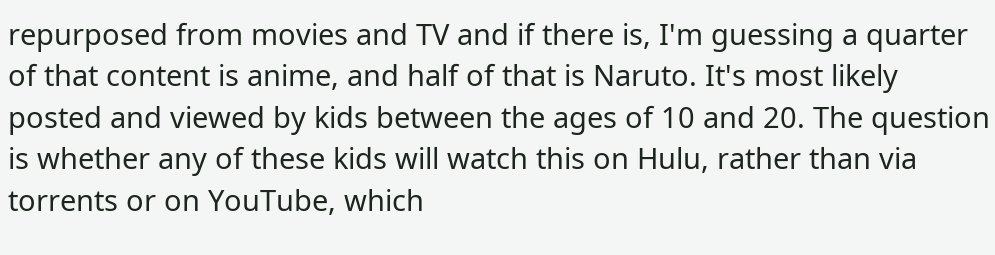repurposed from movies and TV and if there is, I'm guessing a quarter of that content is anime, and half of that is Naruto. It's most likely posted and viewed by kids between the ages of 10 and 20. The question is whether any of these kids will watch this on Hulu, rather than via torrents or on YouTube, which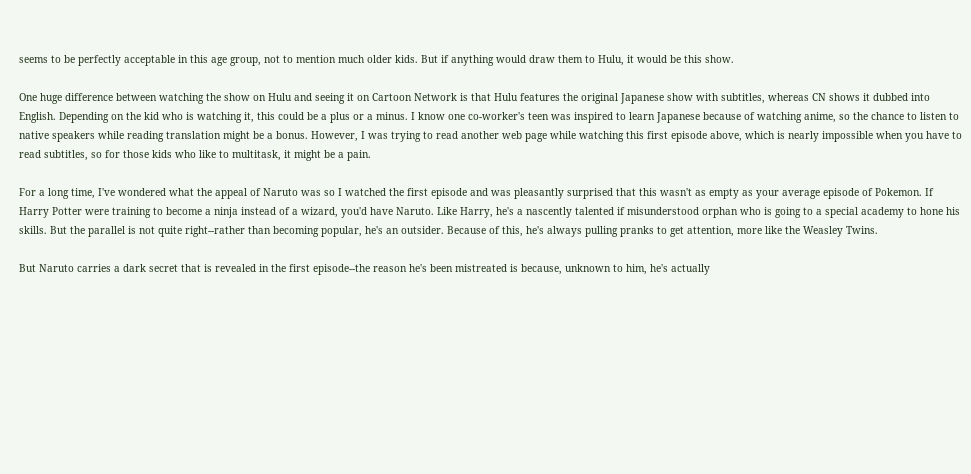seems to be perfectly acceptable in this age group, not to mention much older kids. But if anything would draw them to Hulu, it would be this show.

One huge difference between watching the show on Hulu and seeing it on Cartoon Network is that Hulu features the original Japanese show with subtitles, whereas CN shows it dubbed into English. Depending on the kid who is watching it, this could be a plus or a minus. I know one co-worker's teen was inspired to learn Japanese because of watching anime, so the chance to listen to native speakers while reading translation might be a bonus. However, I was trying to read another web page while watching this first episode above, which is nearly impossible when you have to read subtitles, so for those kids who like to multitask, it might be a pain.

For a long time, I've wondered what the appeal of Naruto was so I watched the first episode and was pleasantly surprised that this wasn't as empty as your average episode of Pokemon. If Harry Potter were training to become a ninja instead of a wizard, you'd have Naruto. Like Harry, he's a nascently talented if misunderstood orphan who is going to a special academy to hone his skills. But the parallel is not quite right--rather than becoming popular, he's an outsider. Because of this, he's always pulling pranks to get attention, more like the Weasley Twins.

But Naruto carries a dark secret that is revealed in the first episode--the reason he's been mistreated is because, unknown to him, he's actually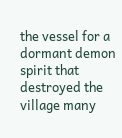the vessel for a dormant demon spirit that destroyed the village many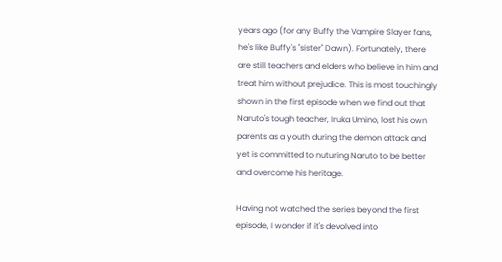years ago (for any Buffy the Vampire Slayer fans, he's like Buffy's "sister" Dawn). Fortunately, there are still teachers and elders who believe in him and treat him without prejudice. This is most touchingly shown in the first episode when we find out that Naruto's tough teacher, Iruka Umino, lost his own parents as a youth during the demon attack and yet is committed to nuturing Naruto to be better and overcome his heritage.

Having not watched the series beyond the first episode, I wonder if it's devolved into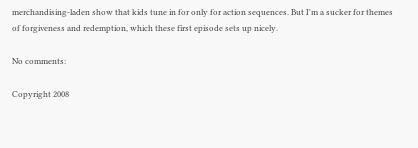merchandising-laden show that kids tune in for only for action sequences. But I'm a sucker for themes of forgiveness and redemption, which these first episode sets up nicely.

No comments:

Copyright 2008